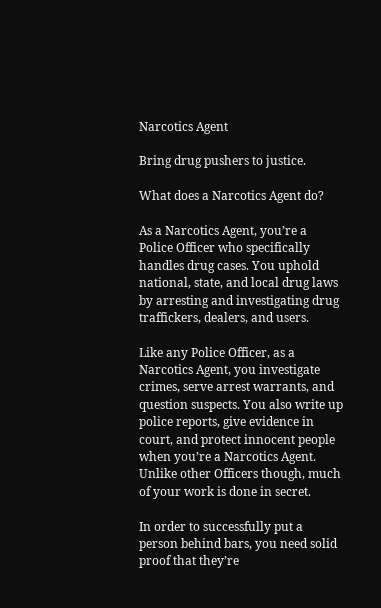Narcotics Agent

Bring drug pushers to justice.

What does a Narcotics Agent do?

As a Narcotics Agent, you’re a Police Officer who specifically handles drug cases. You uphold national, state, and local drug laws by arresting and investigating drug traffickers, dealers, and users.

Like any Police Officer, as a Narcotics Agent, you investigate crimes, serve arrest warrants, and question suspects. You also write up police reports, give evidence in court, and protect innocent people when you’re a Narcotics Agent. Unlike other Officers though, much of your work is done in secret.

In order to successfully put a person behind bars, you need solid proof that they’re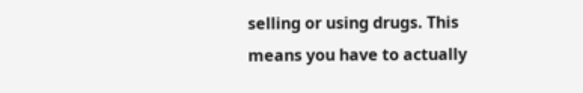selling or using drugs. This means you have to actually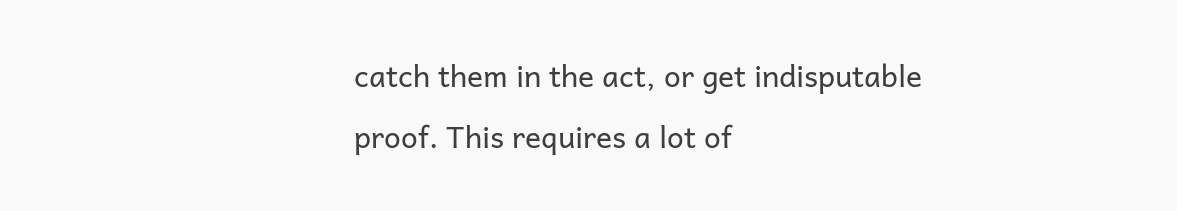catch them in the act, or get indisputable proof. This requires a lot of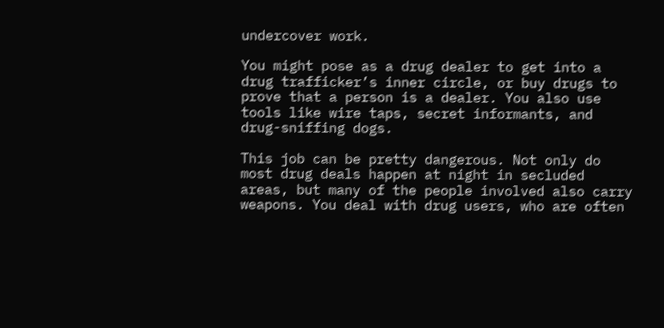undercover work.

You might pose as a drug dealer to get into a drug trafficker’s inner circle, or buy drugs to prove that a person is a dealer. You also use tools like wire taps, secret informants, and drug-sniffing dogs.

This job can be pretty dangerous. Not only do most drug deals happen at night in secluded areas, but many of the people involved also carry weapons. You deal with drug users, who are often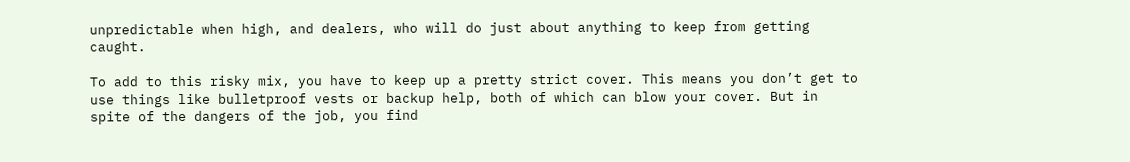unpredictable when high, and dealers, who will do just about anything to keep from getting caught.

To add to this risky mix, you have to keep up a pretty strict cover. This means you don’t get to use things like bulletproof vests or backup help, both of which can blow your cover. But in spite of the dangers of the job, you find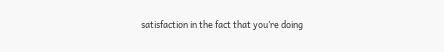satisfaction in the fact that you’re doing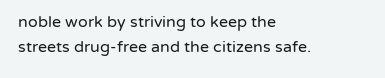noble work by striving to keep the streets drug-free and the citizens safe.